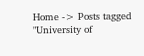Home -> Posts tagged "University of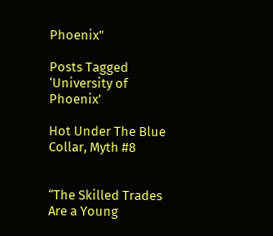Phoenix"

Posts Tagged ‘University of Phoenix’

Hot Under The Blue Collar, Myth #8


“The Skilled Trades Are a Young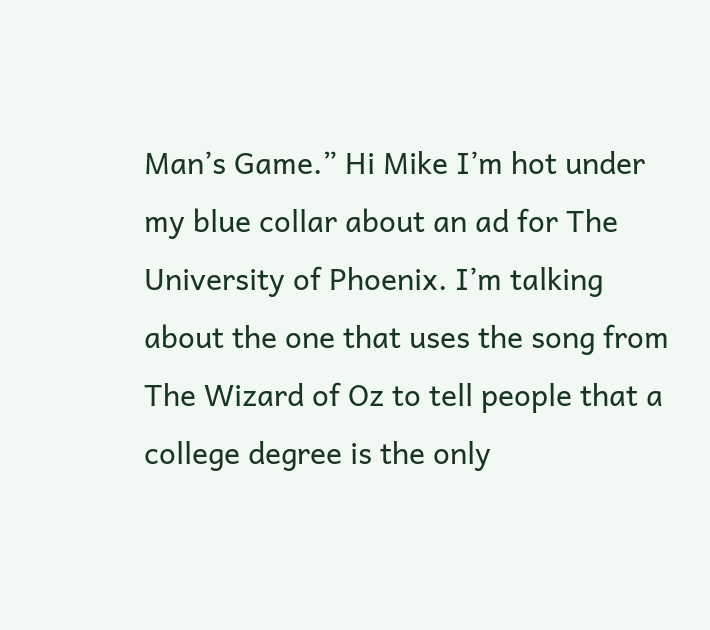Man’s Game.” Hi Mike I’m hot under my blue collar about an ad for The University of Phoenix. I’m talking about the one that uses the song from The Wizard of Oz to tell people that a college degree is the only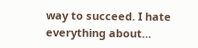way to succeed. I hate everything about…